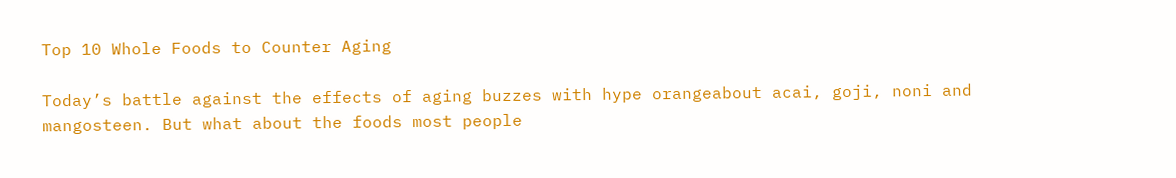Top 10 Whole Foods to Counter Aging

Today’s battle against the effects of aging buzzes with hype orangeabout acai, goji, noni and mangosteen. But what about the foods most people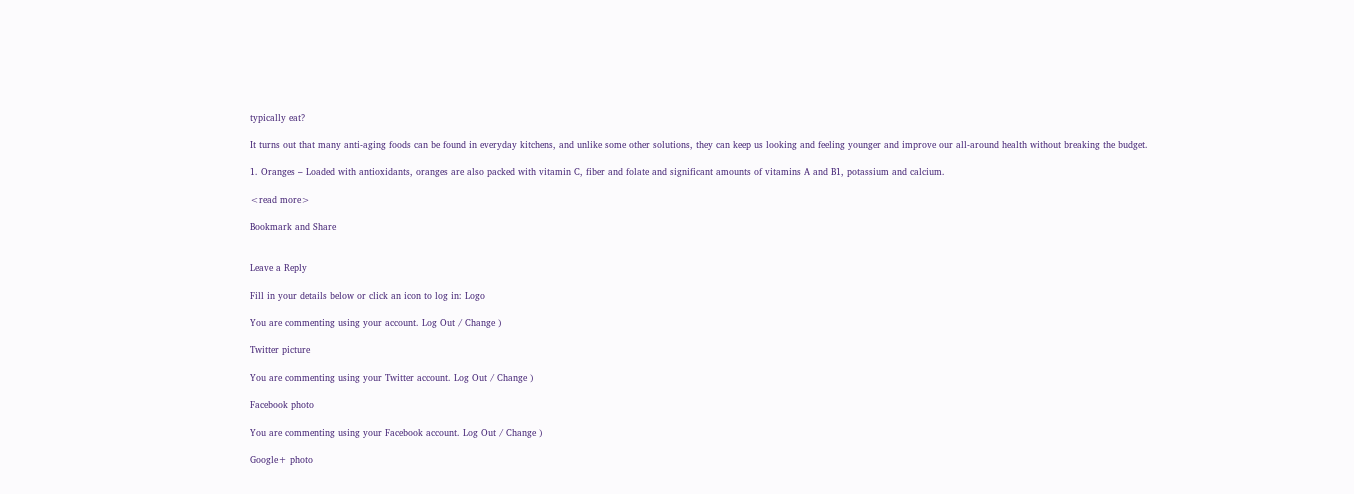typically eat?

It turns out that many anti-aging foods can be found in everyday kitchens, and unlike some other solutions, they can keep us looking and feeling younger and improve our all-around health without breaking the budget.

1. Oranges – Loaded with antioxidants, oranges are also packed with vitamin C, fiber and folate and significant amounts of vitamins A and B1, potassium and calcium.

<read more>

Bookmark and Share


Leave a Reply

Fill in your details below or click an icon to log in: Logo

You are commenting using your account. Log Out / Change )

Twitter picture

You are commenting using your Twitter account. Log Out / Change )

Facebook photo

You are commenting using your Facebook account. Log Out / Change )

Google+ photo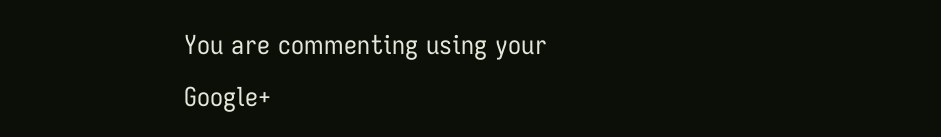You are commenting using your Google+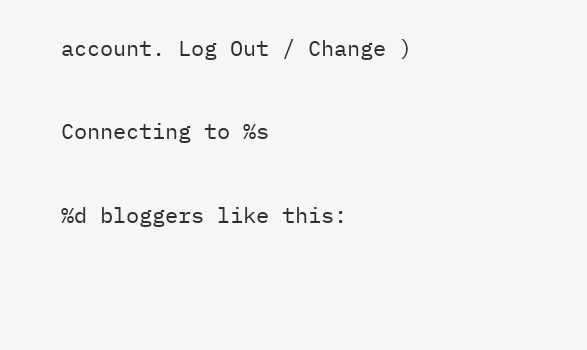account. Log Out / Change )

Connecting to %s

%d bloggers like this: